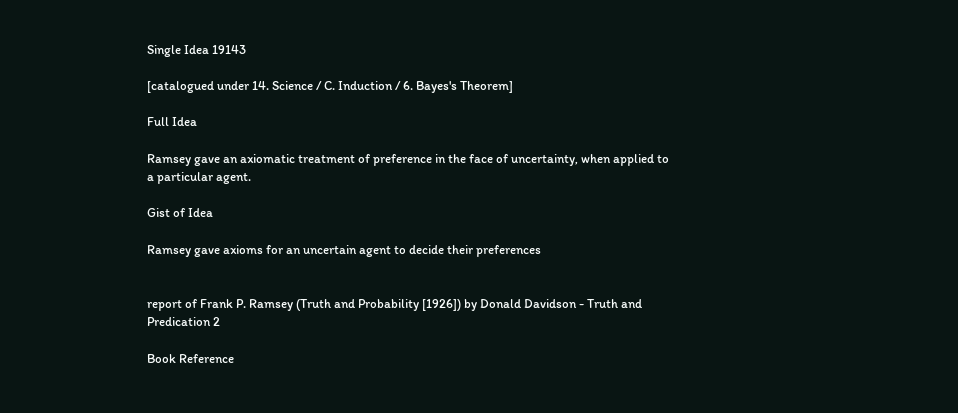Single Idea 19143

[catalogued under 14. Science / C. Induction / 6. Bayes's Theorem]

Full Idea

Ramsey gave an axiomatic treatment of preference in the face of uncertainty, when applied to a particular agent.

Gist of Idea

Ramsey gave axioms for an uncertain agent to decide their preferences


report of Frank P. Ramsey (Truth and Probability [1926]) by Donald Davidson - Truth and Predication 2

Book Reference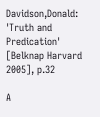Davidson,Donald: 'Truth and Predication' [Belknap Harvard 2005], p.32

A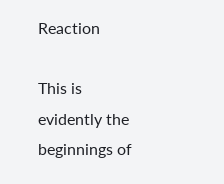Reaction

This is evidently the beginnings of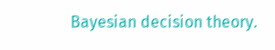Bayesian decision theory.